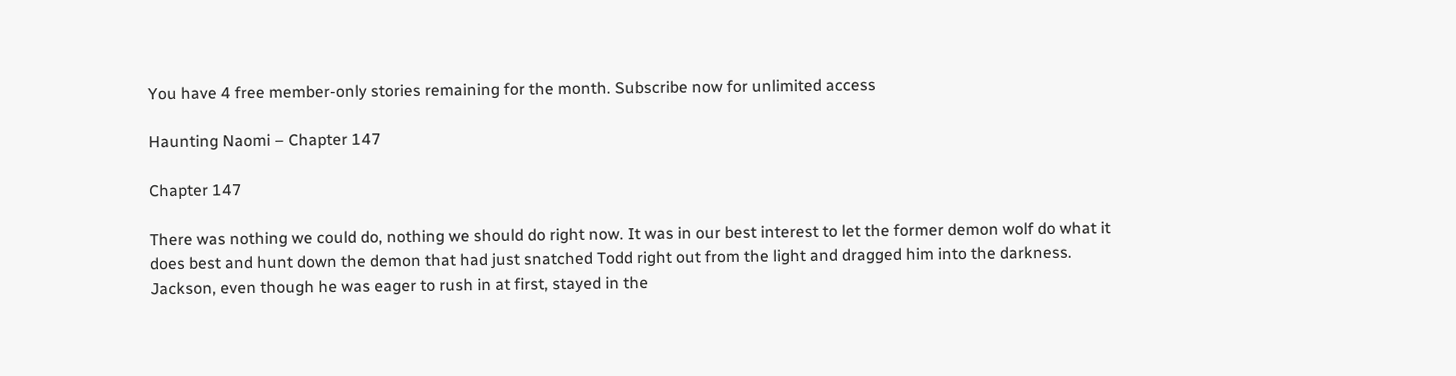You have 4 free member-only stories remaining for the month. Subscribe now for unlimited access

Haunting Naomi – Chapter 147

Chapter 147

There was nothing we could do, nothing we should do right now. It was in our best interest to let the former demon wolf do what it does best and hunt down the demon that had just snatched Todd right out from the light and dragged him into the darkness. Jackson, even though he was eager to rush in at first, stayed in the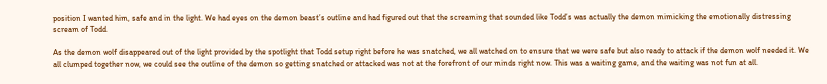position I wanted him, safe and in the light. We had eyes on the demon beast’s outline and had figured out that the screaming that sounded like Todd’s was actually the demon mimicking the emotionally distressing scream of Todd.

As the demon wolf disappeared out of the light provided by the spotlight that Todd setup right before he was snatched, we all watched on to ensure that we were safe but also ready to attack if the demon wolf needed it. We all clumped together now, we could see the outline of the demon so getting snatched or attacked was not at the forefront of our minds right now. This was a waiting game, and the waiting was not fun at all.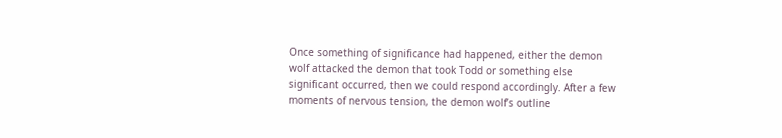Once something of significance had happened, either the demon wolf attacked the demon that took Todd or something else significant occurred, then we could respond accordingly. After a few moments of nervous tension, the demon wolf’s outline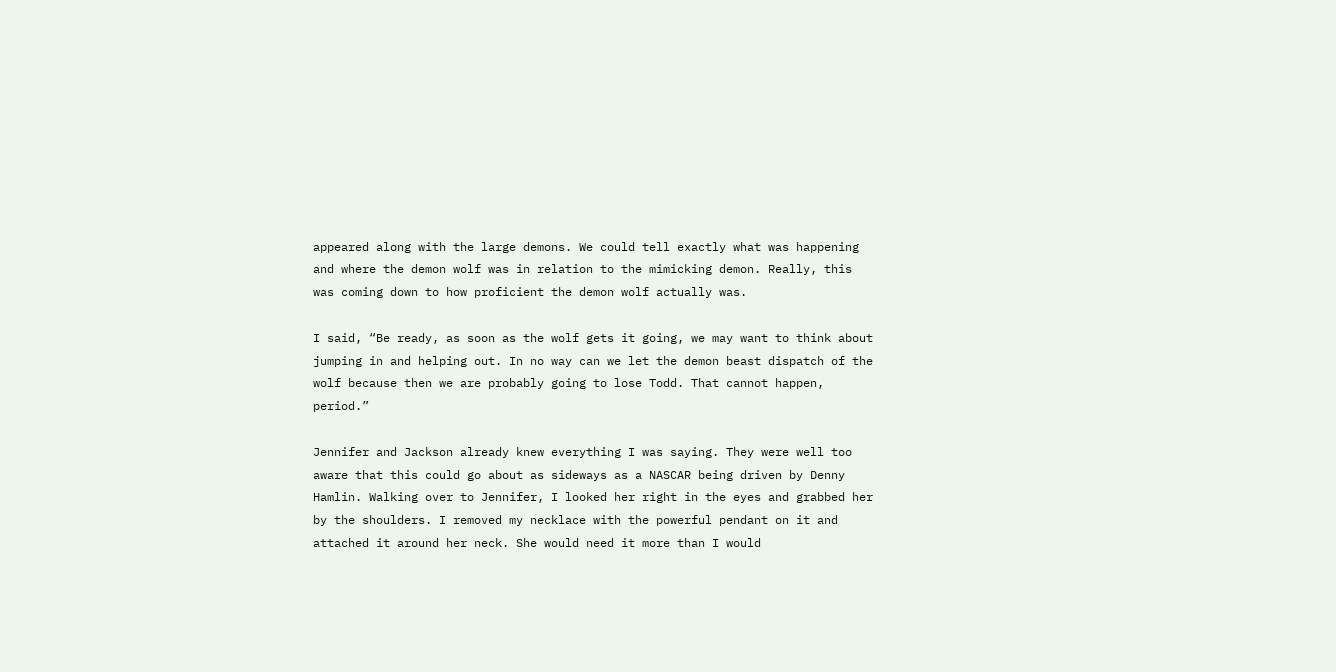appeared along with the large demons. We could tell exactly what was happening and where the demon wolf was in relation to the mimicking demon. Really, this was coming down to how proficient the demon wolf actually was.

I said, “Be ready, as soon as the wolf gets it going, we may want to think about jumping in and helping out. In no way can we let the demon beast dispatch of the wolf because then we are probably going to lose Todd. That cannot happen, period.”

Jennifer and Jackson already knew everything I was saying. They were well too aware that this could go about as sideways as a NASCAR being driven by Denny Hamlin. Walking over to Jennifer, I looked her right in the eyes and grabbed her by the shoulders. I removed my necklace with the powerful pendant on it and attached it around her neck. She would need it more than I would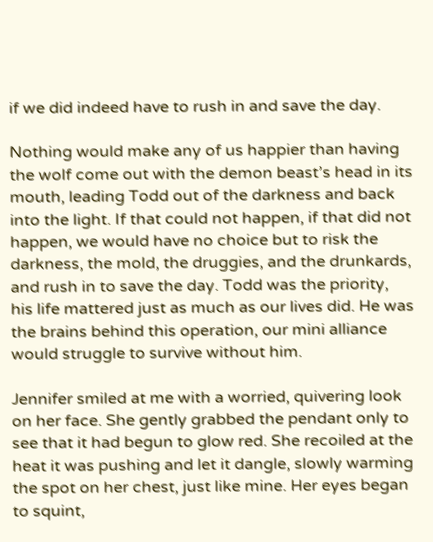if we did indeed have to rush in and save the day.

Nothing would make any of us happier than having the wolf come out with the demon beast’s head in its mouth, leading Todd out of the darkness and back into the light. If that could not happen, if that did not happen, we would have no choice but to risk the darkness, the mold, the druggies, and the drunkards, and rush in to save the day. Todd was the priority, his life mattered just as much as our lives did. He was the brains behind this operation, our mini alliance would struggle to survive without him.

Jennifer smiled at me with a worried, quivering look on her face. She gently grabbed the pendant only to see that it had begun to glow red. She recoiled at the heat it was pushing and let it dangle, slowly warming the spot on her chest, just like mine. Her eyes began to squint,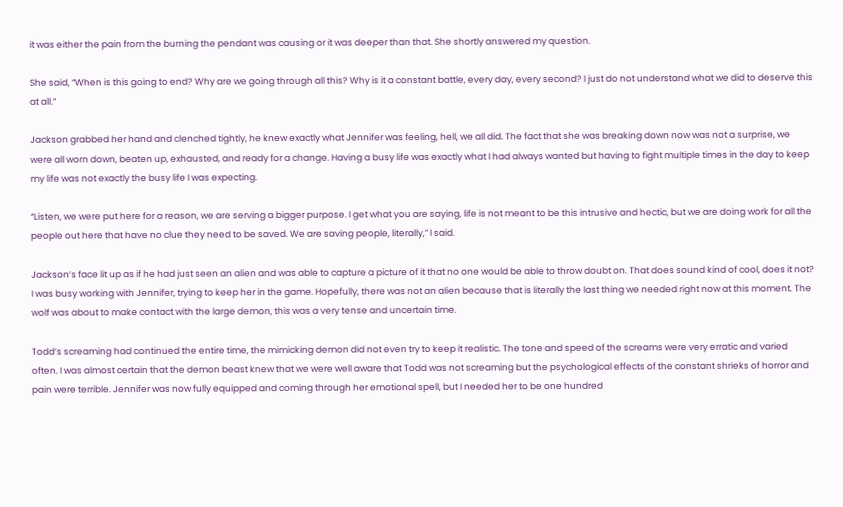it was either the pain from the burning the pendant was causing or it was deeper than that. She shortly answered my question.

She said, “When is this going to end? Why are we going through all this? Why is it a constant battle, every day, every second? I just do not understand what we did to deserve this at all.”

Jackson grabbed her hand and clenched tightly, he knew exactly what Jennifer was feeling, hell, we all did. The fact that she was breaking down now was not a surprise, we were all worn down, beaten up, exhausted, and ready for a change. Having a busy life was exactly what I had always wanted but having to fight multiple times in the day to keep my life was not exactly the busy life I was expecting.

“Listen, we were put here for a reason, we are serving a bigger purpose. I get what you are saying, life is not meant to be this intrusive and hectic, but we are doing work for all the people out here that have no clue they need to be saved. We are saving people, literally,” I said.

Jackson’s face lit up as if he had just seen an alien and was able to capture a picture of it that no one would be able to throw doubt on. That does sound kind of cool, does it not? I was busy working with Jennifer, trying to keep her in the game. Hopefully, there was not an alien because that is literally the last thing we needed right now at this moment. The wolf was about to make contact with the large demon, this was a very tense and uncertain time.

Todd’s screaming had continued the entire time, the mimicking demon did not even try to keep it realistic. The tone and speed of the screams were very erratic and varied often. I was almost certain that the demon beast knew that we were well aware that Todd was not screaming but the psychological effects of the constant shrieks of horror and pain were terrible. Jennifer was now fully equipped and coming through her emotional spell, but I needed her to be one hundred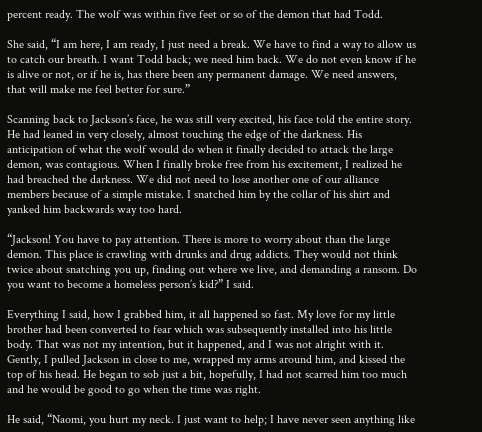percent ready. The wolf was within five feet or so of the demon that had Todd.

She said, “I am here, I am ready, I just need a break. We have to find a way to allow us to catch our breath. I want Todd back; we need him back. We do not even know if he is alive or not, or if he is, has there been any permanent damage. We need answers, that will make me feel better for sure.”

Scanning back to Jackson’s face, he was still very excited, his face told the entire story. He had leaned in very closely, almost touching the edge of the darkness. His anticipation of what the wolf would do when it finally decided to attack the large demon, was contagious. When I finally broke free from his excitement, I realized he had breached the darkness. We did not need to lose another one of our alliance members because of a simple mistake. I snatched him by the collar of his shirt and yanked him backwards way too hard.

“Jackson! You have to pay attention. There is more to worry about than the large demon. This place is crawling with drunks and drug addicts. They would not think twice about snatching you up, finding out where we live, and demanding a ransom. Do you want to become a homeless person’s kid?” I said.

Everything I said, how I grabbed him, it all happened so fast. My love for my little brother had been converted to fear which was subsequently installed into his little body. That was not my intention, but it happened, and I was not alright with it. Gently, I pulled Jackson in close to me, wrapped my arms around him, and kissed the top of his head. He began to sob just a bit, hopefully, I had not scarred him too much and he would be good to go when the time was right.

He said, “Naomi, you hurt my neck. I just want to help; I have never seen anything like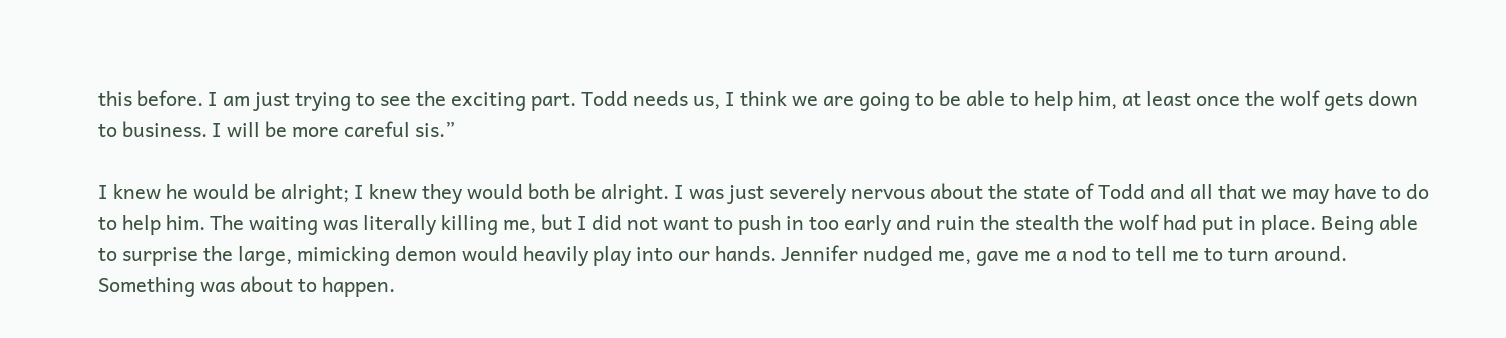this before. I am just trying to see the exciting part. Todd needs us, I think we are going to be able to help him, at least once the wolf gets down to business. I will be more careful sis.”

I knew he would be alright; I knew they would both be alright. I was just severely nervous about the state of Todd and all that we may have to do to help him. The waiting was literally killing me, but I did not want to push in too early and ruin the stealth the wolf had put in place. Being able to surprise the large, mimicking demon would heavily play into our hands. Jennifer nudged me, gave me a nod to tell me to turn around. Something was about to happen.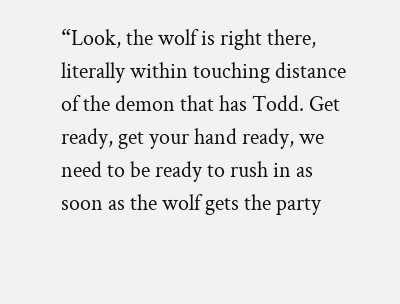“Look, the wolf is right there, literally within touching distance of the demon that has Todd. Get ready, get your hand ready, we need to be ready to rush in as soon as the wolf gets the party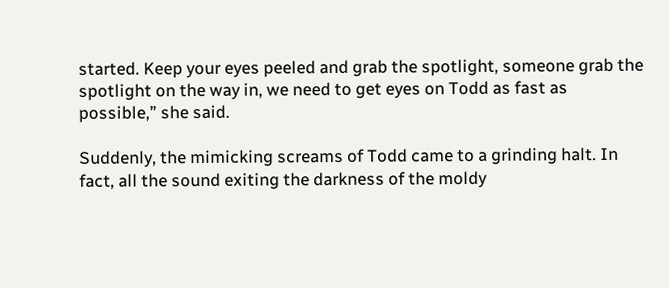started. Keep your eyes peeled and grab the spotlight, someone grab the spotlight on the way in, we need to get eyes on Todd as fast as possible,” she said.

Suddenly, the mimicking screams of Todd came to a grinding halt. In fact, all the sound exiting the darkness of the moldy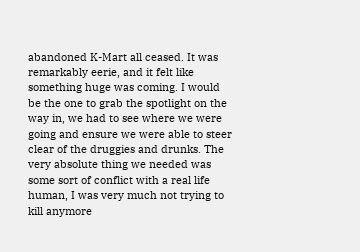abandoned K-Mart all ceased. It was remarkably eerie, and it felt like something huge was coming. I would be the one to grab the spotlight on the way in, we had to see where we were going and ensure we were able to steer clear of the druggies and drunks. The very absolute thing we needed was some sort of conflict with a real life human, I was very much not trying to kill anymore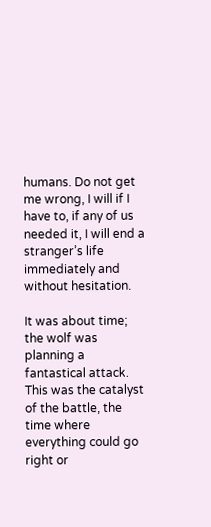humans. Do not get me wrong, I will if I have to, if any of us needed it, I will end a stranger’s life immediately and without hesitation.

It was about time; the wolf was planning a fantastical attack. This was the catalyst of the battle, the time where everything could go right or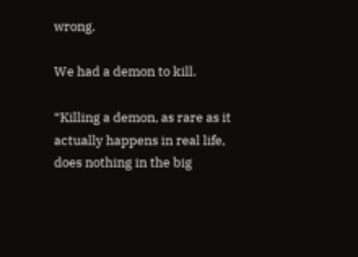wrong.

We had a demon to kill.

“Killing a demon, as rare as it actually happens in real life, does nothing in the big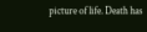picture of life. Death has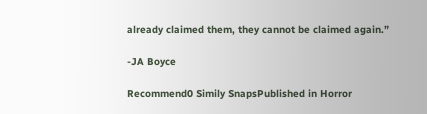already claimed them, they cannot be claimed again.”

-JA Boyce

Recommend0 Simily SnapsPublished in Horror